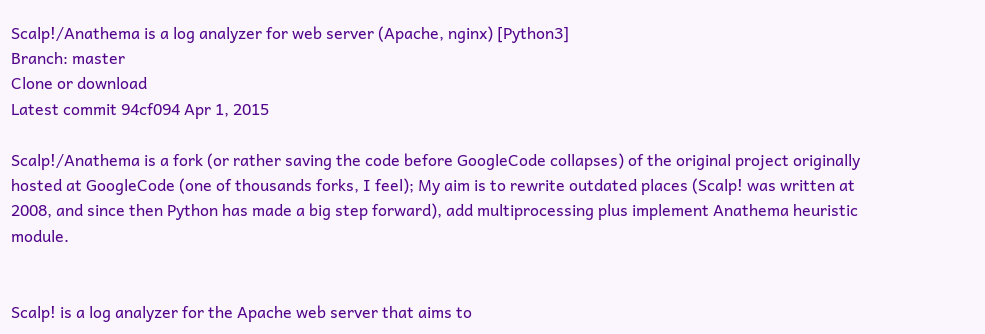Scalp!/Anathema is a log analyzer for web server (Apache, nginx) [Python3]
Branch: master
Clone or download
Latest commit 94cf094 Apr 1, 2015

Scalp!/Anathema is a fork (or rather saving the code before GoogleCode collapses) of the original project originally hosted at GoogleCode (one of thousands forks, I feel); My aim is to rewrite outdated places (Scalp! was written at 2008, and since then Python has made a big step forward), add multiprocessing plus implement Anathema heuristic module.


Scalp! is a log analyzer for the Apache web server that aims to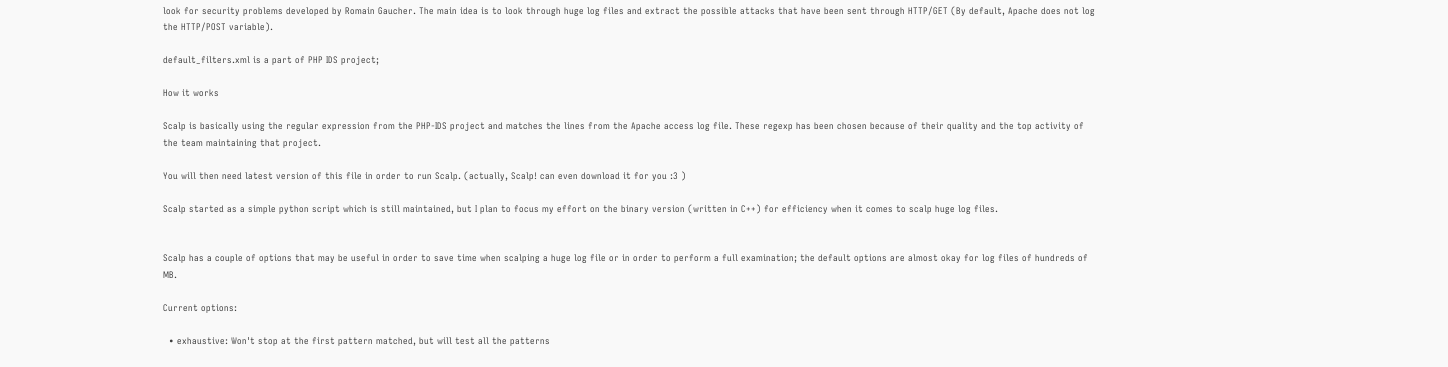look for security problems developed by Romain Gaucher. The main idea is to look through huge log files and extract the possible attacks that have been sent through HTTP/GET (By default, Apache does not log the HTTP/POST variable).

default_filters.xml is a part of PHP IDS project;

How it works

Scalp is basically using the regular expression from the PHP-IDS project and matches the lines from the Apache access log file. These regexp has been chosen because of their quality and the top activity of the team maintaining that project.

You will then need latest version of this file in order to run Scalp. (actually, Scalp! can even download it for you :3 )

Scalp started as a simple python script which is still maintained, but I plan to focus my effort on the binary version (written in C++) for efficiency when it comes to scalp huge log files.


Scalp has a couple of options that may be useful in order to save time when scalping a huge log file or in order to perform a full examination; the default options are almost okay for log files of hundreds of MB.

Current options:

  • exhaustive: Won't stop at the first pattern matched, but will test all the patterns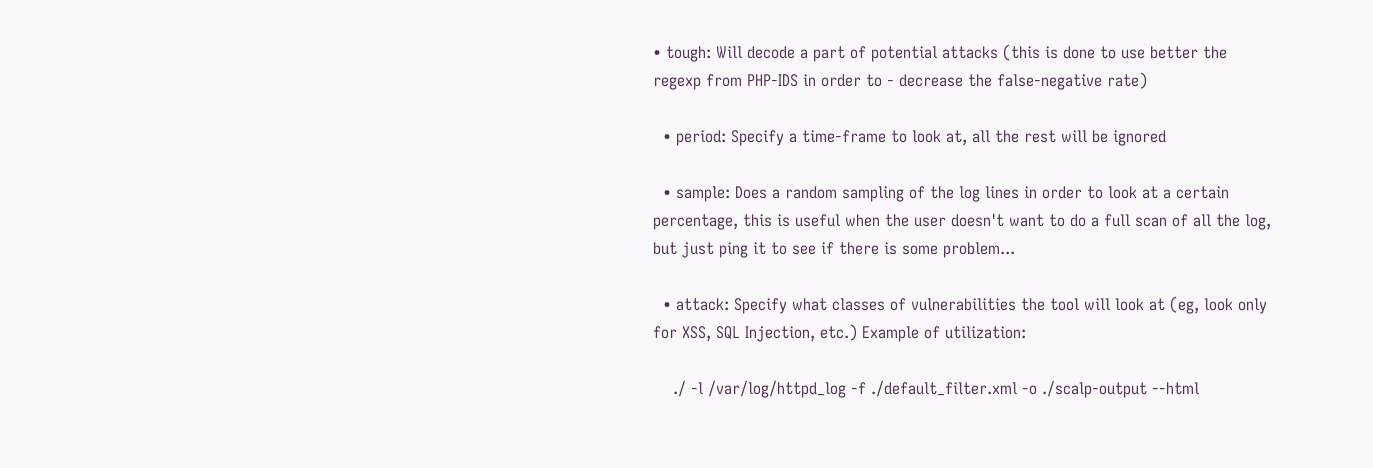• tough: Will decode a part of potential attacks (this is done to use better the regexp from PHP-IDS in order to - decrease the false-negative rate)

  • period: Specify a time-frame to look at, all the rest will be ignored

  • sample: Does a random sampling of the log lines in order to look at a certain percentage, this is useful when the user doesn't want to do a full scan of all the log, but just ping it to see if there is some problem...

  • attack: Specify what classes of vulnerabilities the tool will look at (eg, look only for XSS, SQL Injection, etc.) Example of utilization:

    ./ -l /var/log/httpd_log -f ./default_filter.xml -o ./scalp-output --html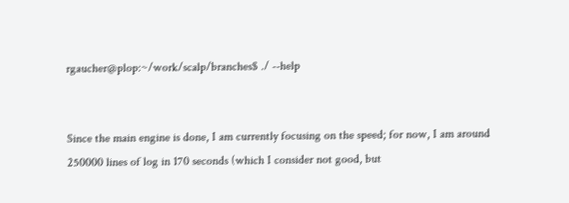rgaucher@plop:~/work/scalp/branches$ ./ --help


Since the main engine is done, I am currently focusing on the speed; for now, I am around 250000 lines of log in 170 seconds (which I consider not good, but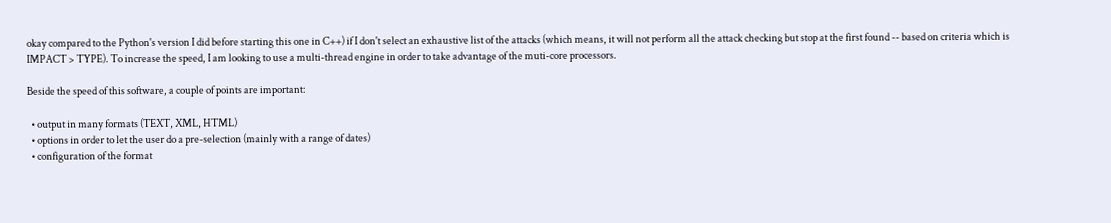okay compared to the Python's version I did before starting this one in C++) if I don't select an exhaustive list of the attacks (which means, it will not perform all the attack checking but stop at the first found -- based on criteria which is IMPACT > TYPE). To increase the speed, I am looking to use a multi-thread engine in order to take advantage of the muti-core processors.

Beside the speed of this software, a couple of points are important:

  • output in many formats (TEXT, XML, HTML)
  • options in order to let the user do a pre-selection (mainly with a range of dates)
  • configuration of the format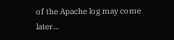of the Apache log may come later...